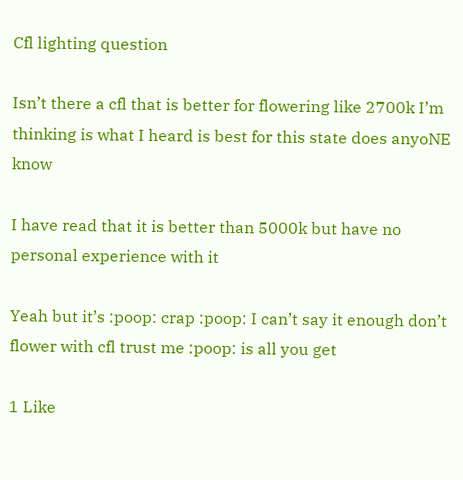Cfl lighting question

Isn’t there a cfl that is better for flowering like 2700k I’m thinking is what I heard is best for this state does anyoNE know

I have read that it is better than 5000k but have no personal experience with it

Yeah but it’s :poop: crap :poop: I can’t say it enough don’t flower with cfl trust me :poop: is all you get

1 Like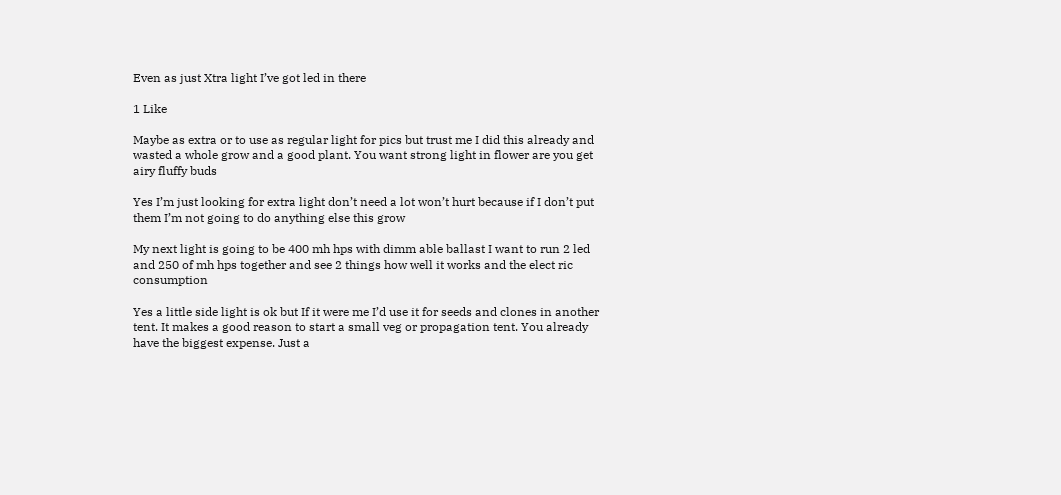Even as just Xtra light I’ve got led in there

1 Like

Maybe as extra or to use as regular light for pics but trust me I did this already and wasted a whole grow and a good plant. You want strong light in flower are you get airy fluffy buds

Yes I’m just looking for extra light don’t need a lot won’t hurt because if I don’t put them I’m not going to do anything else this grow

My next light is going to be 400 mh hps with dimm able ballast I want to run 2 led and 250 of mh hps together and see 2 things how well it works and the elect ric consumption

Yes a little side light is ok but If it were me I’d use it for seeds and clones in another tent. It makes a good reason to start a small veg or propagation tent. You already have the biggest expense. Just a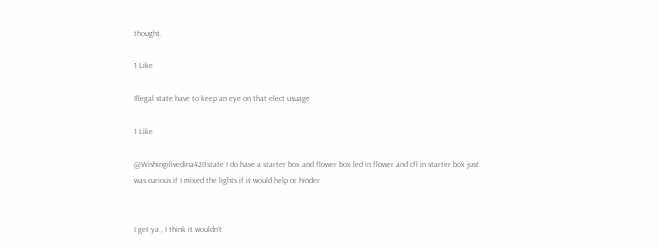thought.

1 Like

Illegal state have to keep an eye on that elect usuage

1 Like

@Wishingilivedina420state I do have a starter box and flower box led in flower and cfl in starter box just was curious if I mixed the lights if it would help or hinder


I get ya , I think it wouldn’t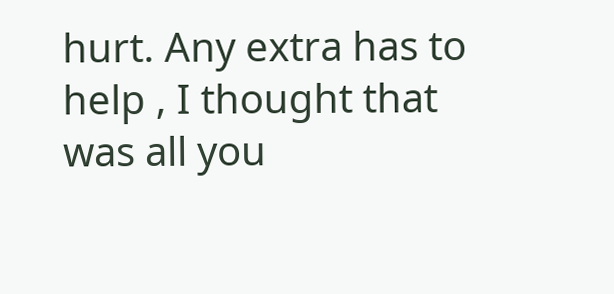hurt. Any extra has to help , I thought that was all you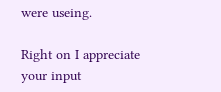were useing.

Right on I appreciate your input